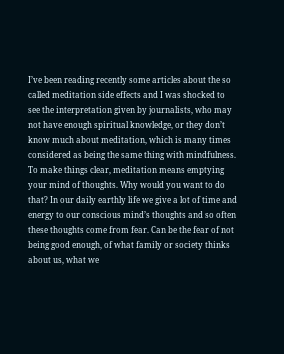I’ve been reading recently some articles about the so called meditation side effects and I was shocked to see the interpretation given by journalists, who may not have enough spiritual knowledge, or they don’t know much about meditation, which is many times considered as being the same thing with mindfulness.
To make things clear, meditation means emptying your mind of thoughts. Why would you want to do that? In our daily earthly life we give a lot of time and energy to our conscious mind’s thoughts and so often these thoughts come from fear. Can be the fear of not being good enough, of what family or society thinks about us, what we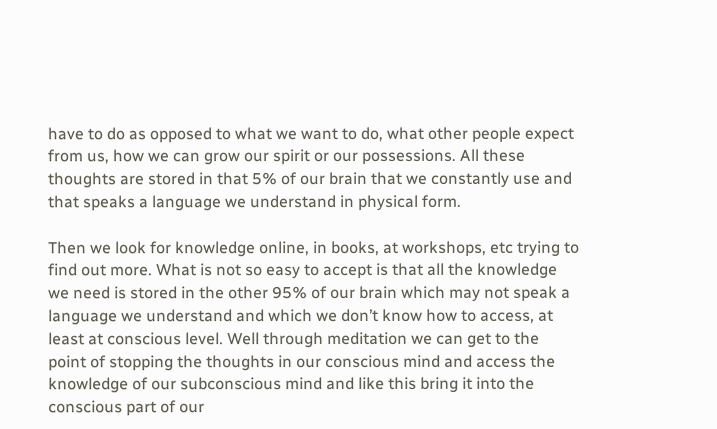have to do as opposed to what we want to do, what other people expect from us, how we can grow our spirit or our possessions. All these thoughts are stored in that 5% of our brain that we constantly use and that speaks a language we understand in physical form.

Then we look for knowledge online, in books, at workshops, etc trying to find out more. What is not so easy to accept is that all the knowledge we need is stored in the other 95% of our brain which may not speak a language we understand and which we don’t know how to access, at least at conscious level. Well through meditation we can get to the point of stopping the thoughts in our conscious mind and access the knowledge of our subconscious mind and like this bring it into the conscious part of our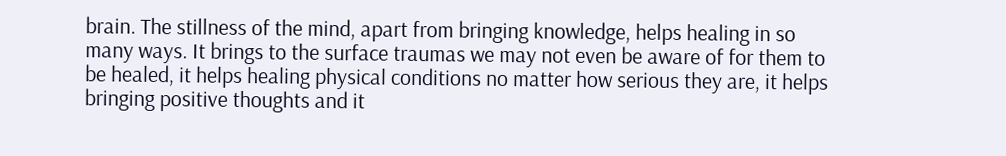brain. The stillness of the mind, apart from bringing knowledge, helps healing in so many ways. It brings to the surface traumas we may not even be aware of for them to be healed, it helps healing physical conditions no matter how serious they are, it helps bringing positive thoughts and it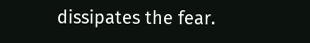dissipates the fear.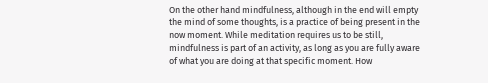On the other hand mindfulness, although in the end will empty the mind of some thoughts, is a practice of being present in the now moment. While meditation requires us to be still, mindfulness is part of an activity, as long as you are fully aware of what you are doing at that specific moment. How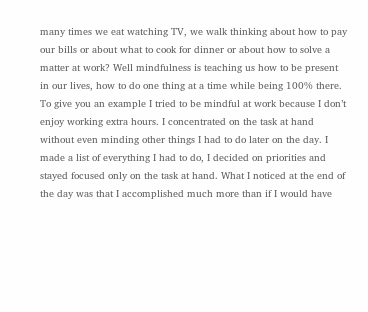many times we eat watching TV, we walk thinking about how to pay our bills or about what to cook for dinner or about how to solve a matter at work? Well mindfulness is teaching us how to be present in our lives, how to do one thing at a time while being 100% there. To give you an example I tried to be mindful at work because I don’t enjoy working extra hours. I concentrated on the task at hand without even minding other things I had to do later on the day. I made a list of everything I had to do, I decided on priorities and stayed focused only on the task at hand. What I noticed at the end of the day was that I accomplished much more than if I would have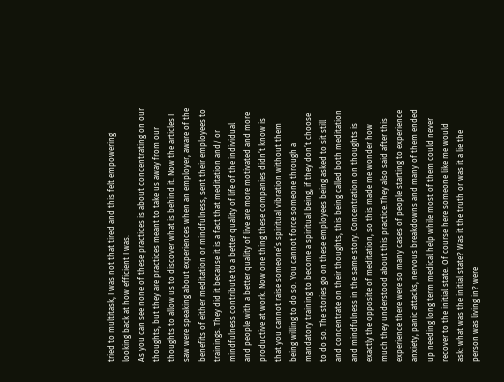tried to multitask, I was not that tired and this felt empowering looking back at how efficient I was.
As you can see none of these practices is about concentrating on our thoughts, but they are practices meant to take us away from our thoughts to allow us to discover what is behind it. Now the articles I saw were speaking about experiences when an employer, aware of the benefits of either meditation or mindfulness, sent their employees to trainings. They did it because it is a fact that meditation and/ or mindfulness contribute to a better quality of life of the individual and people with a better quality of live are more motivated and more productive at work. Now one thing these companies didn’t know is that you cannot raise someone’s spiritual vibration without them being willing to do so. You cannot force someone through a mandatory training to become a spiritual being, if they don’t choose to do so. The stories go on these employees being asked to sit still and concentrate on their thoughts, this being called both meditation and mindfulness in the same story. Concentration on thoughts is exactly the opposite of meditation, so this made me wonder how much they understood about this practice.They also said after this experience there were so many cases of people starting to experience anxiety, panic attacks, nervous breakdowns and many of them ended up needing long term medical help while most of them could never recover to the initial state. Of course here someone like me would ask: what was the initial state? Was it the truth or was it a lie the person was living in? were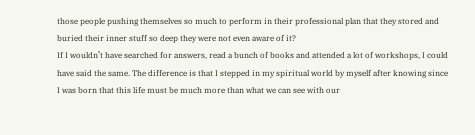those people pushing themselves so much to perform in their professional plan that they stored and buried their inner stuff so deep they were not even aware of it?
If I wouldn’t have searched for answers, read a bunch of books and attended a lot of workshops, I could have said the same. The difference is that I stepped in my spiritual world by myself after knowing since I was born that this life must be much more than what we can see with our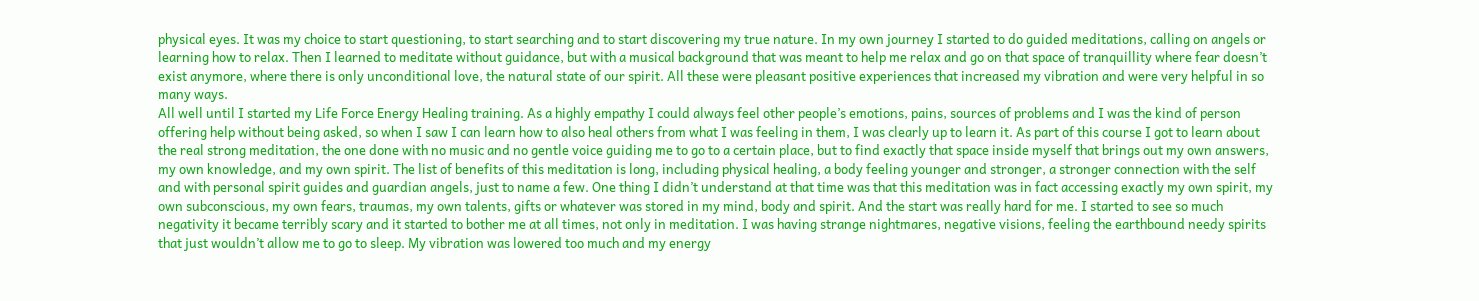physical eyes. It was my choice to start questioning, to start searching and to start discovering my true nature. In my own journey I started to do guided meditations, calling on angels or learning how to relax. Then I learned to meditate without guidance, but with a musical background that was meant to help me relax and go on that space of tranquillity where fear doesn’t exist anymore, where there is only unconditional love, the natural state of our spirit. All these were pleasant positive experiences that increased my vibration and were very helpful in so many ways.
All well until I started my Life Force Energy Healing training. As a highly empathy I could always feel other people’s emotions, pains, sources of problems and I was the kind of person offering help without being asked, so when I saw I can learn how to also heal others from what I was feeling in them, I was clearly up to learn it. As part of this course I got to learn about the real strong meditation, the one done with no music and no gentle voice guiding me to go to a certain place, but to find exactly that space inside myself that brings out my own answers, my own knowledge, and my own spirit. The list of benefits of this meditation is long, including physical healing, a body feeling younger and stronger, a stronger connection with the self and with personal spirit guides and guardian angels, just to name a few. One thing I didn’t understand at that time was that this meditation was in fact accessing exactly my own spirit, my own subconscious, my own fears, traumas, my own talents, gifts or whatever was stored in my mind, body and spirit. And the start was really hard for me. I started to see so much negativity it became terribly scary and it started to bother me at all times, not only in meditation. I was having strange nightmares, negative visions, feeling the earthbound needy spirits that just wouldn’t allow me to go to sleep. My vibration was lowered too much and my energy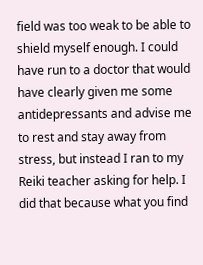field was too weak to be able to shield myself enough. I could have run to a doctor that would have clearly given me some antidepressants and advise me to rest and stay away from stress, but instead I ran to my Reiki teacher asking for help. I did that because what you find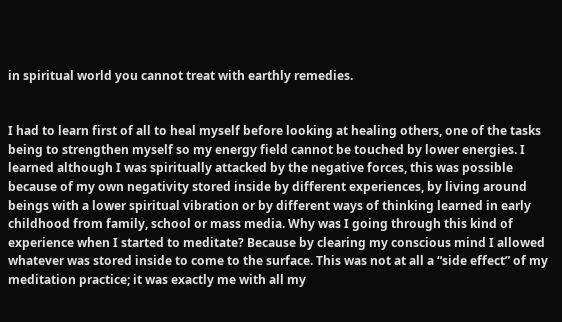in spiritual world you cannot treat with earthly remedies.


I had to learn first of all to heal myself before looking at healing others, one of the tasks being to strengthen myself so my energy field cannot be touched by lower energies. I learned although I was spiritually attacked by the negative forces, this was possible because of my own negativity stored inside by different experiences, by living around beings with a lower spiritual vibration or by different ways of thinking learned in early childhood from family, school or mass media. Why was I going through this kind of experience when I started to meditate? Because by clearing my conscious mind I allowed whatever was stored inside to come to the surface. This was not at all a “side effect” of my meditation practice; it was exactly me with all my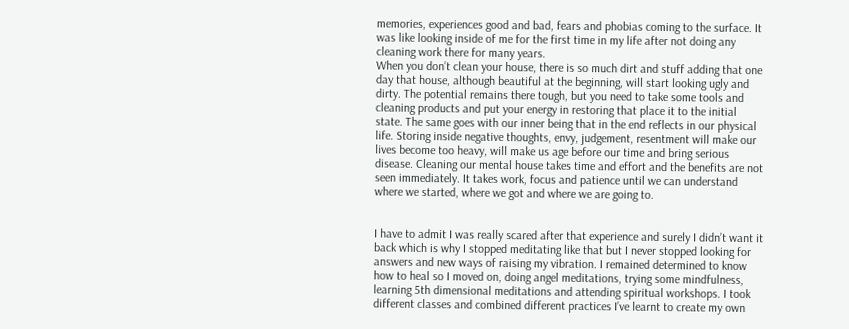memories, experiences good and bad, fears and phobias coming to the surface. It was like looking inside of me for the first time in my life after not doing any cleaning work there for many years.
When you don’t clean your house, there is so much dirt and stuff adding that one day that house, although beautiful at the beginning, will start looking ugly and dirty. The potential remains there tough, but you need to take some tools and cleaning products and put your energy in restoring that place it to the initial state. The same goes with our inner being that in the end reflects in our physical life. Storing inside negative thoughts, envy, judgement, resentment will make our lives become too heavy, will make us age before our time and bring serious disease. Cleaning our mental house takes time and effort and the benefits are not seen immediately. It takes work, focus and patience until we can understand where we started, where we got and where we are going to.


I have to admit I was really scared after that experience and surely I didn’t want it back which is why I stopped meditating like that but I never stopped looking for answers and new ways of raising my vibration. I remained determined to know how to heal so I moved on, doing angel meditations, trying some mindfulness, learning 5th dimensional meditations and attending spiritual workshops. I took different classes and combined different practices I’ve learnt to create my own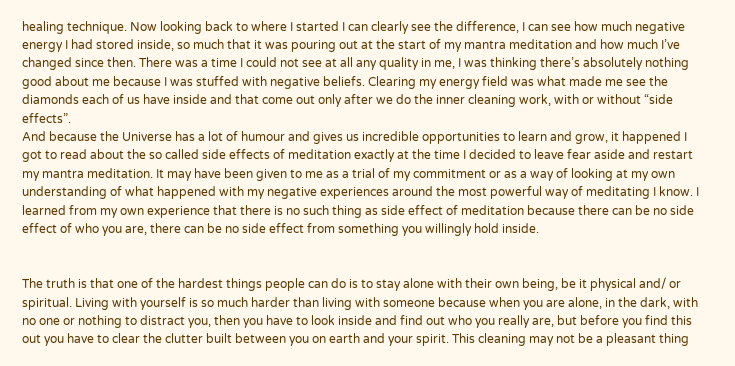healing technique. Now looking back to where I started I can clearly see the difference, I can see how much negative energy I had stored inside, so much that it was pouring out at the start of my mantra meditation and how much I’ve changed since then. There was a time I could not see at all any quality in me, I was thinking there’s absolutely nothing good about me because I was stuffed with negative beliefs. Clearing my energy field was what made me see the diamonds each of us have inside and that come out only after we do the inner cleaning work, with or without “side effects”.
And because the Universe has a lot of humour and gives us incredible opportunities to learn and grow, it happened I got to read about the so called side effects of meditation exactly at the time I decided to leave fear aside and restart my mantra meditation. It may have been given to me as a trial of my commitment or as a way of looking at my own understanding of what happened with my negative experiences around the most powerful way of meditating I know. I learned from my own experience that there is no such thing as side effect of meditation because there can be no side effect of who you are, there can be no side effect from something you willingly hold inside.


The truth is that one of the hardest things people can do is to stay alone with their own being, be it physical and/ or spiritual. Living with yourself is so much harder than living with someone because when you are alone, in the dark, with no one or nothing to distract you, then you have to look inside and find out who you really are, but before you find this out you have to clear the clutter built between you on earth and your spirit. This cleaning may not be a pleasant thing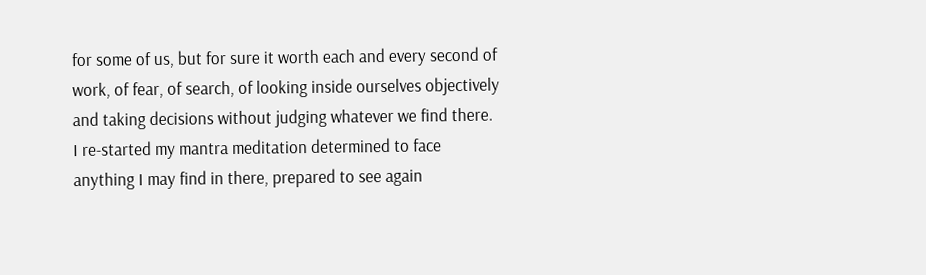for some of us, but for sure it worth each and every second of work, of fear, of search, of looking inside ourselves objectively and taking decisions without judging whatever we find there.
I re-started my mantra meditation determined to face anything I may find in there, prepared to see again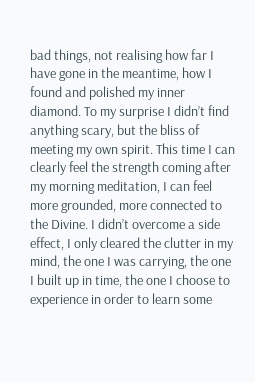bad things, not realising how far I have gone in the meantime, how I found and polished my inner diamond. To my surprise I didn’t find anything scary, but the bliss of meeting my own spirit. This time I can clearly feel the strength coming after my morning meditation, I can feel more grounded, more connected to the Divine. I didn’t overcome a side effect, I only cleared the clutter in my mind, the one I was carrying, the one I built up in time, the one I choose to experience in order to learn some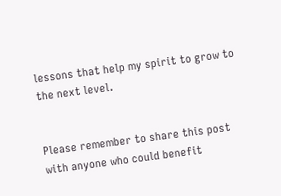lessons that help my spirit to grow to the next level.


Please remember to share this post with anyone who could benefit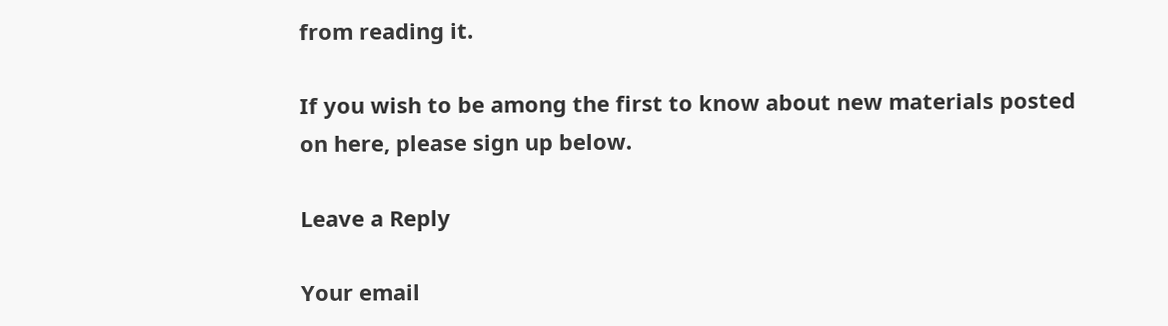from reading it.

If you wish to be among the first to know about new materials posted on here, please sign up below.

Leave a Reply

Your email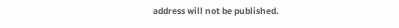address will not be published.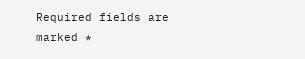Required fields are marked *